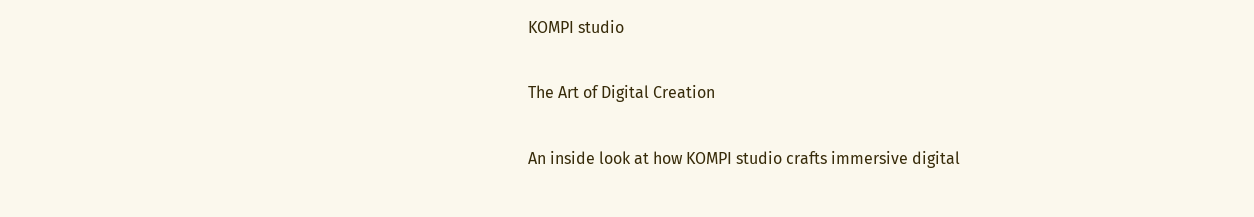KOMPI studio

The Art of Digital Creation

An inside look at how KOMPI studio crafts immersive digital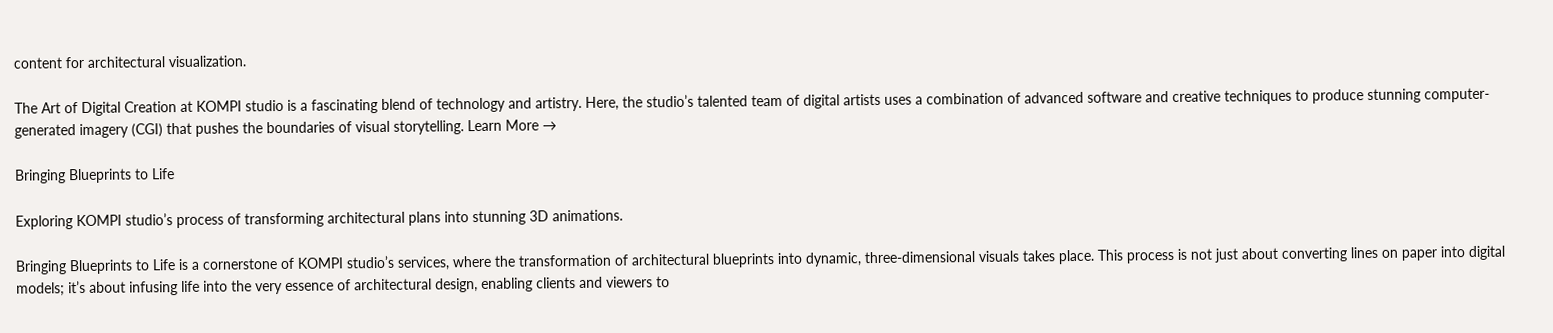content for architectural visualization.

The Art of Digital Creation at KOMPI studio is a fascinating blend of technology and artistry. Here, the studio’s talented team of digital artists uses a combination of advanced software and creative techniques to produce stunning computer-generated imagery (CGI) that pushes the boundaries of visual storytelling. Learn More →

Bringing Blueprints to Life

Exploring KOMPI studio’s process of transforming architectural plans into stunning 3D animations.

Bringing Blueprints to Life is a cornerstone of KOMPI studio’s services, where the transformation of architectural blueprints into dynamic, three-dimensional visuals takes place. This process is not just about converting lines on paper into digital models; it’s about infusing life into the very essence of architectural design, enabling clients and viewers to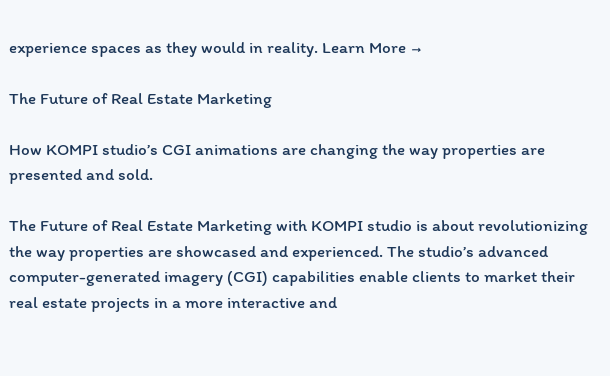experience spaces as they would in reality. Learn More →

The Future of Real Estate Marketing

How KOMPI studio’s CGI animations are changing the way properties are presented and sold.

The Future of Real Estate Marketing with KOMPI studio is about revolutionizing the way properties are showcased and experienced. The studio’s advanced computer-generated imagery (CGI) capabilities enable clients to market their real estate projects in a more interactive and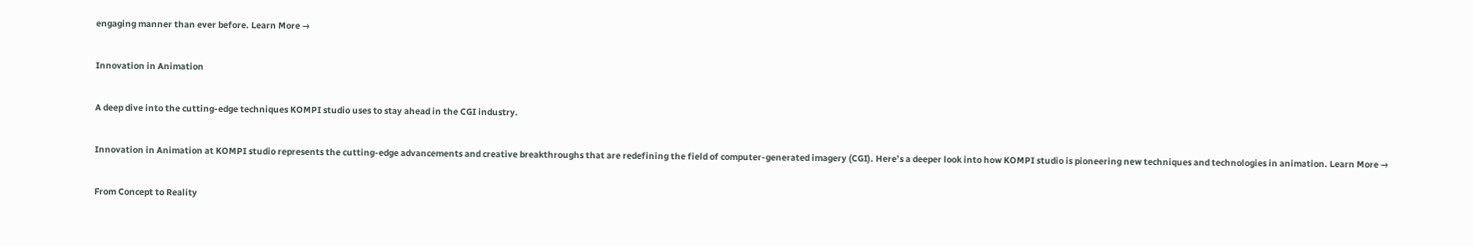engaging manner than ever before. Learn More →

Innovation in Animation

A deep dive into the cutting-edge techniques KOMPI studio uses to stay ahead in the CGI industry.

Innovation in Animation at KOMPI studio represents the cutting-edge advancements and creative breakthroughs that are redefining the field of computer-generated imagery (CGI). Here’s a deeper look into how KOMPI studio is pioneering new techniques and technologies in animation. Learn More →

From Concept to Reality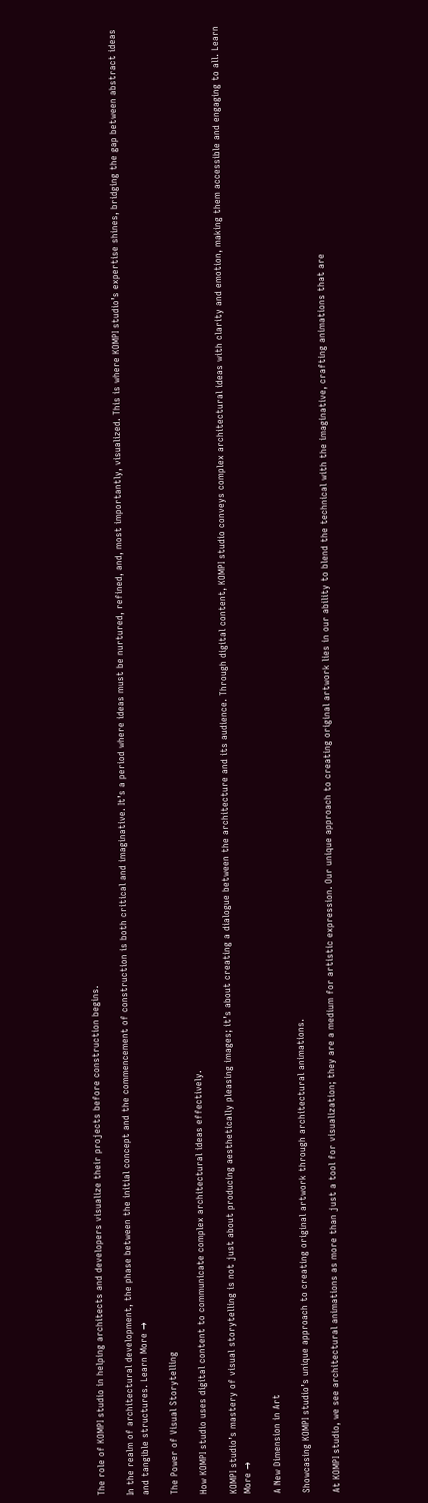The role of KOMPI studio in helping architects and developers visualize their projects before construction begins.

In the realm of architectural development, the phase between the initial concept and the commencement of construction is both critical and imaginative. It’s a period where ideas must be nurtured, refined, and, most importantly, visualized. This is where KOMPI studio’s expertise shines, bridging the gap between abstract ideas and tangible structures. Learn More →

The Power of Visual Storytelling

How KOMPI studio uses digital content to communicate complex architectural ideas effectively.

KOMPI studio’s mastery of visual storytelling is not just about producing aesthetically pleasing images; it’s about creating a dialogue between the architecture and its audience. Through digital content, KOMPI studio conveys complex architectural ideas with clarity and emotion, making them accessible and engaging to all. Learn More →

A New Dimension in Art

Showcasing KOMPI studio’s unique approach to creating original artwork through architectural animations.

At KOMPI studio, we see architectural animations as more than just a tool for visualization; they are a medium for artistic expression. Our unique approach to creating original artwork lies in our ability to blend the technical with the imaginative, crafting animations that are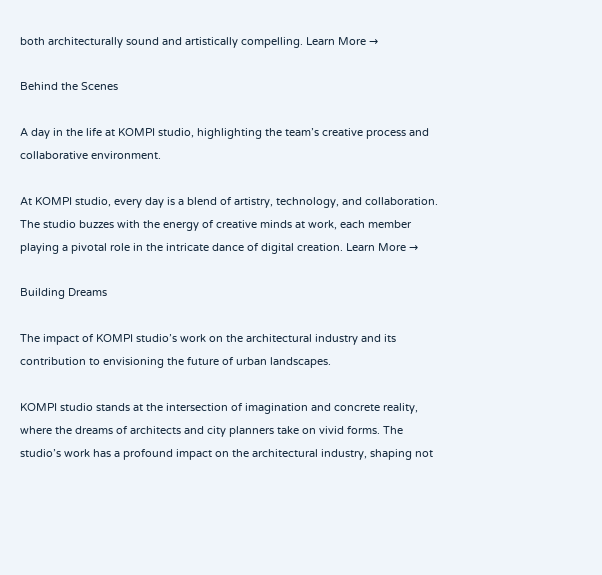both architecturally sound and artistically compelling. Learn More →

Behind the Scenes

A day in the life at KOMPI studio, highlighting the team’s creative process and collaborative environment.

At KOMPI studio, every day is a blend of artistry, technology, and collaboration. The studio buzzes with the energy of creative minds at work, each member playing a pivotal role in the intricate dance of digital creation. Learn More →

Building Dreams

The impact of KOMPI studio’s work on the architectural industry and its contribution to envisioning the future of urban landscapes.

KOMPI studio stands at the intersection of imagination and concrete reality, where the dreams of architects and city planners take on vivid forms. The studio’s work has a profound impact on the architectural industry, shaping not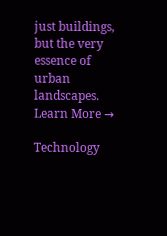just buildings, but the very essence of urban landscapes. Learn More →

Technology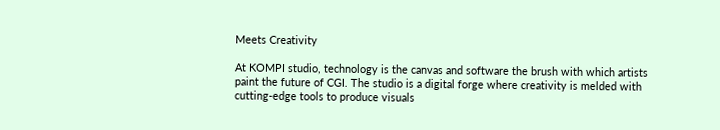Meets Creativity

At KOMPI studio, technology is the canvas and software the brush with which artists paint the future of CGI. The studio is a digital forge where creativity is melded with cutting-edge tools to produce visuals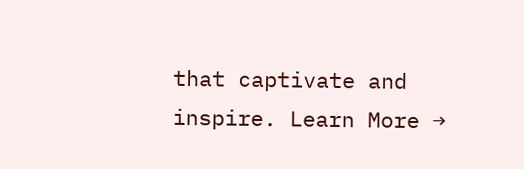that captivate and inspire. Learn More →